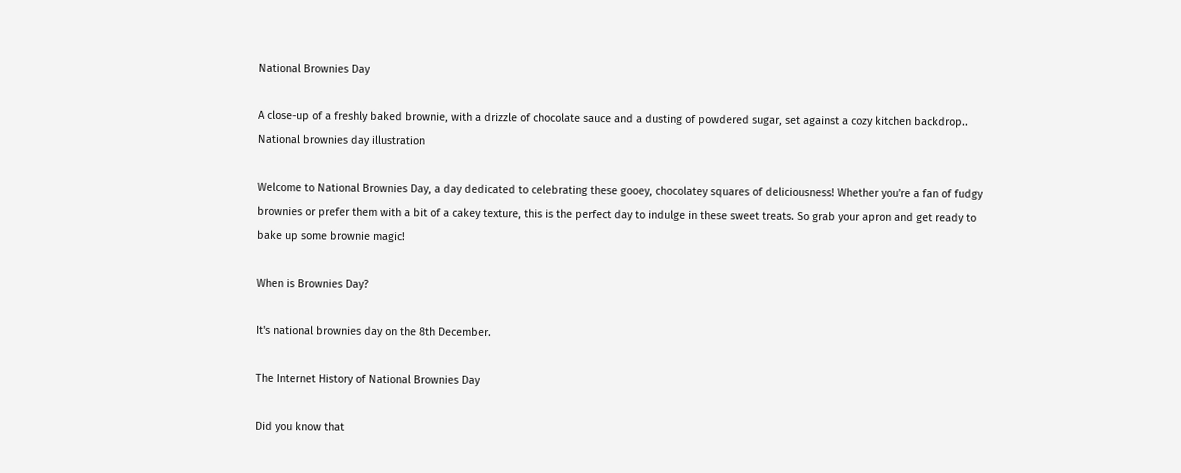National Brownies Day

A close-up of a freshly baked brownie, with a drizzle of chocolate sauce and a dusting of powdered sugar, set against a cozy kitchen backdrop..
National brownies day illustration

Welcome to National Brownies Day, a day dedicated to celebrating these gooey, chocolatey squares of deliciousness! Whether you're a fan of fudgy brownies or prefer them with a bit of a cakey texture, this is the perfect day to indulge in these sweet treats. So grab your apron and get ready to bake up some brownie magic!

When is Brownies Day?

It's national brownies day on the 8th December.

The Internet History of National Brownies Day

Did you know that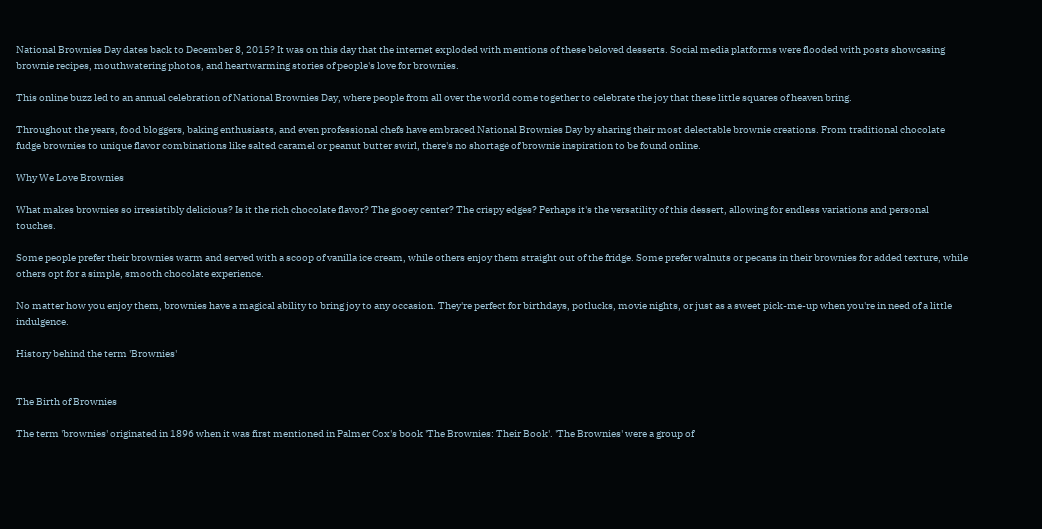National Brownies Day dates back to December 8, 2015? It was on this day that the internet exploded with mentions of these beloved desserts. Social media platforms were flooded with posts showcasing brownie recipes, mouthwatering photos, and heartwarming stories of people's love for brownies.

This online buzz led to an annual celebration of National Brownies Day, where people from all over the world come together to celebrate the joy that these little squares of heaven bring.

Throughout the years, food bloggers, baking enthusiasts, and even professional chefs have embraced National Brownies Day by sharing their most delectable brownie creations. From traditional chocolate fudge brownies to unique flavor combinations like salted caramel or peanut butter swirl, there's no shortage of brownie inspiration to be found online.

Why We Love Brownies

What makes brownies so irresistibly delicious? Is it the rich chocolate flavor? The gooey center? The crispy edges? Perhaps it's the versatility of this dessert, allowing for endless variations and personal touches.

Some people prefer their brownies warm and served with a scoop of vanilla ice cream, while others enjoy them straight out of the fridge. Some prefer walnuts or pecans in their brownies for added texture, while others opt for a simple, smooth chocolate experience.

No matter how you enjoy them, brownies have a magical ability to bring joy to any occasion. They're perfect for birthdays, potlucks, movie nights, or just as a sweet pick-me-up when you're in need of a little indulgence.

History behind the term 'Brownies'


The Birth of Brownies

The term 'brownies' originated in 1896 when it was first mentioned in Palmer Cox's book 'The Brownies: Their Book'. 'The Brownies' were a group of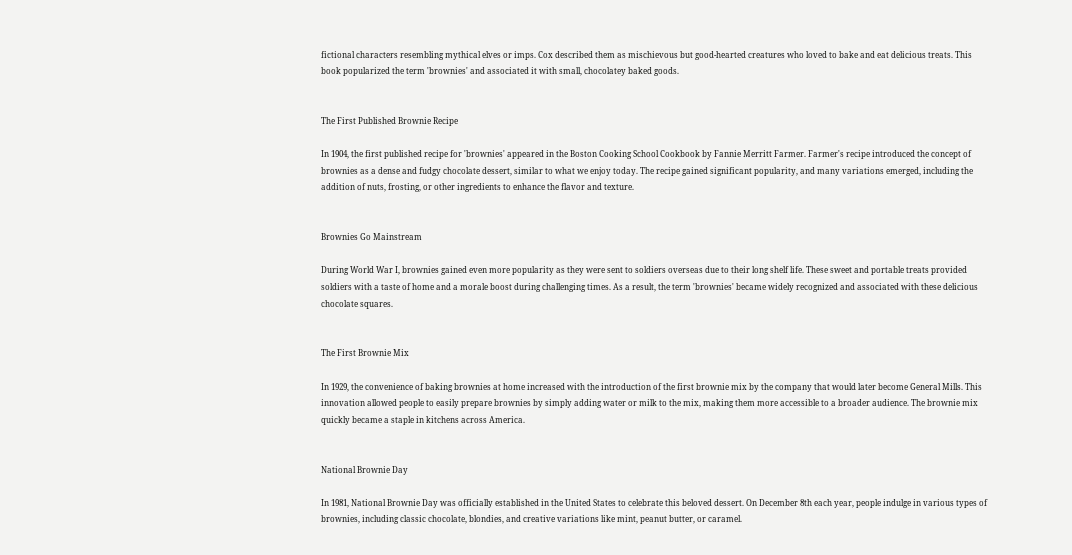fictional characters resembling mythical elves or imps. Cox described them as mischievous but good-hearted creatures who loved to bake and eat delicious treats. This book popularized the term 'brownies' and associated it with small, chocolatey baked goods.


The First Published Brownie Recipe

In 1904, the first published recipe for 'brownies' appeared in the Boston Cooking School Cookbook by Fannie Merritt Farmer. Farmer's recipe introduced the concept of brownies as a dense and fudgy chocolate dessert, similar to what we enjoy today. The recipe gained significant popularity, and many variations emerged, including the addition of nuts, frosting, or other ingredients to enhance the flavor and texture.


Brownies Go Mainstream

During World War I, brownies gained even more popularity as they were sent to soldiers overseas due to their long shelf life. These sweet and portable treats provided soldiers with a taste of home and a morale boost during challenging times. As a result, the term 'brownies' became widely recognized and associated with these delicious chocolate squares.


The First Brownie Mix

In 1929, the convenience of baking brownies at home increased with the introduction of the first brownie mix by the company that would later become General Mills. This innovation allowed people to easily prepare brownies by simply adding water or milk to the mix, making them more accessible to a broader audience. The brownie mix quickly became a staple in kitchens across America.


National Brownie Day

In 1981, National Brownie Day was officially established in the United States to celebrate this beloved dessert. On December 8th each year, people indulge in various types of brownies, including classic chocolate, blondies, and creative variations like mint, peanut butter, or caramel.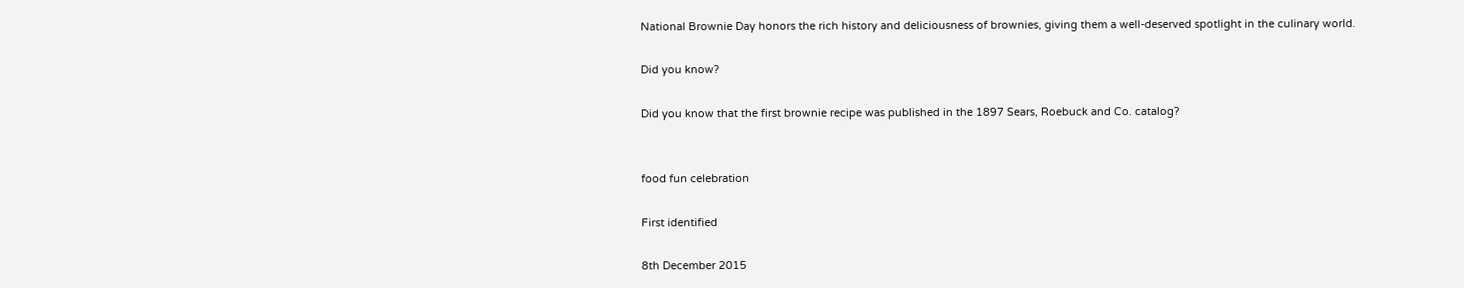National Brownie Day honors the rich history and deliciousness of brownies, giving them a well-deserved spotlight in the culinary world.

Did you know?

Did you know that the first brownie recipe was published in the 1897 Sears, Roebuck and Co. catalog?


food fun celebration

First identified

8th December 2015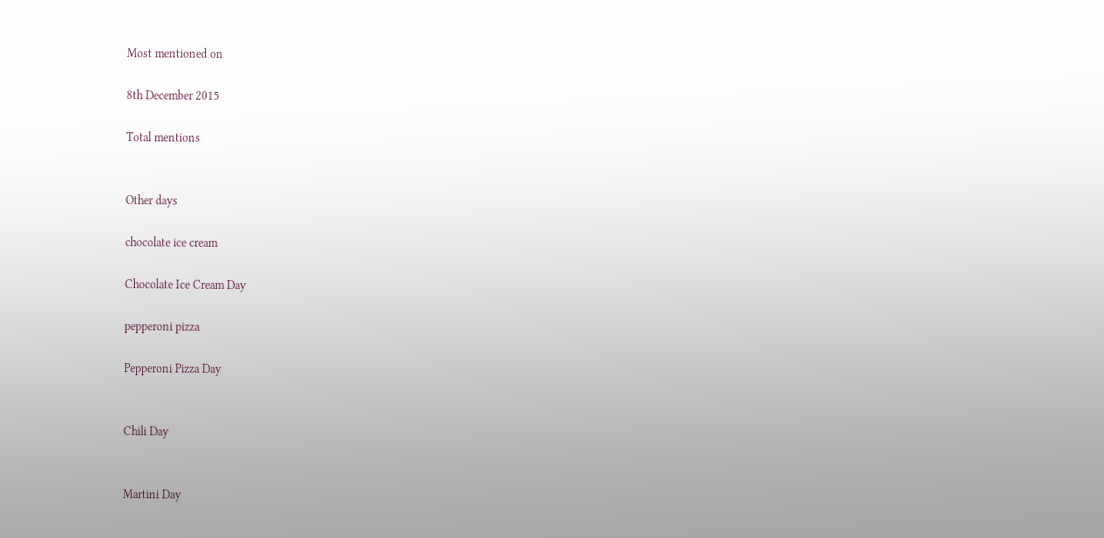Most mentioned on

8th December 2015

Total mentions


Other days

chocolate ice cream

Chocolate Ice Cream Day

pepperoni pizza

Pepperoni Pizza Day


Chili Day


Martini Day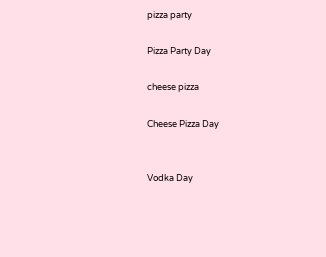pizza party

Pizza Party Day

cheese pizza

Cheese Pizza Day


Vodka Day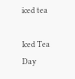iced tea

Iced Tea Day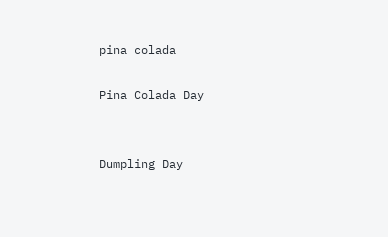pina colada

Pina Colada Day


Dumpling Day